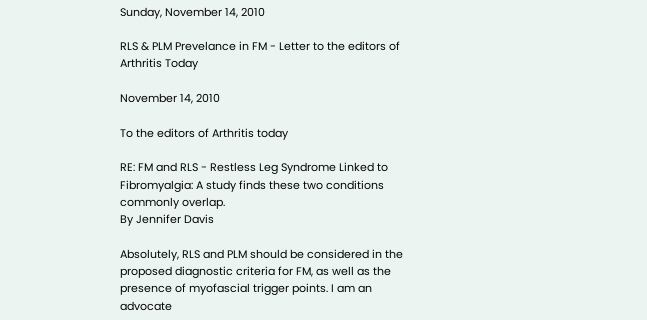Sunday, November 14, 2010

RLS & PLM Prevelance in FM - Letter to the editors of Arthritis Today

November 14, 2010

To the editors of Arthritis today

RE: FM and RLS - Restless Leg Syndrome Linked to Fibromyalgia: A study finds these two conditions commonly overlap.
By Jennifer Davis

Absolutely, RLS and PLM should be considered in the proposed diagnostic criteria for FM, as well as the presence of myofascial trigger points. I am an advocate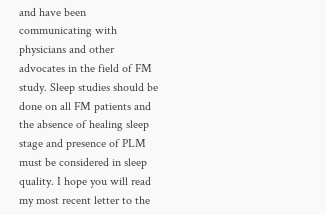and have been communicating with physicians and other advocates in the field of FM study. Sleep studies should be done on all FM patients and the absence of healing sleep stage and presence of PLM must be considered in sleep quality. I hope you will read my most recent letter to the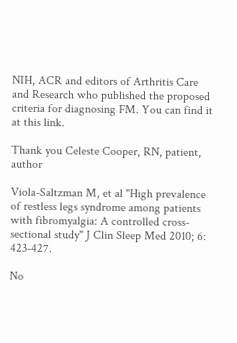NIH, ACR and editors of Arthritis Care and Research who published the proposed criteria for diagnosing FM. You can find it at this link.

Thank you Celeste Cooper, RN, patient, author

Viola-Saltzman M, et al "High prevalence of restless legs syndrome among patients with fibromyalgia: A controlled cross-sectional study" J Clin Sleep Med 2010; 6: 423-427.

No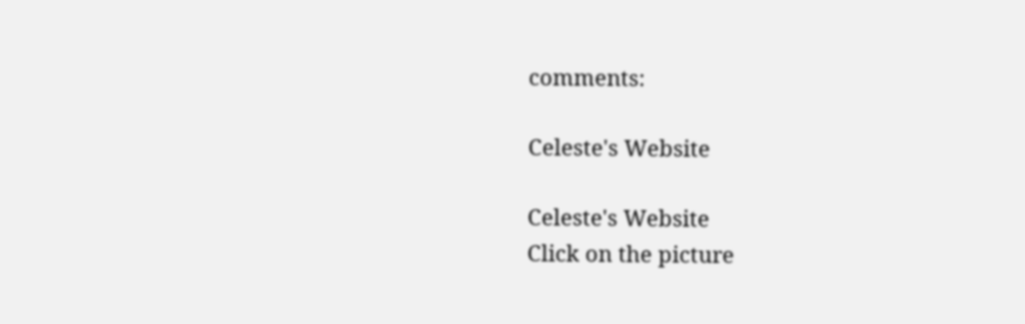comments:

Celeste's Website

Celeste's Website
Click on the picture